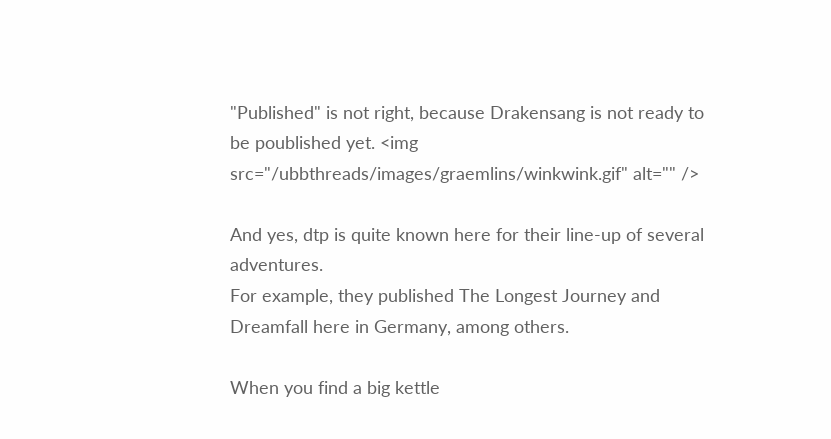"Published" is not right, because Drakensang is not ready to be poublished yet. <img src="/ubbthreads/images/graemlins/winkwink.gif" alt="" />

And yes, dtp is quite known here for their line-up of several adventures.
For example, they published The Longest Journey and Dreamfall here in Germany, among others.

When you find a big kettle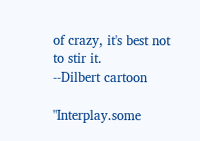of crazy, it's best not to stir it.
--Dilbert cartoon

"Interplay.some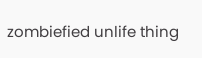zombiefied unlife thing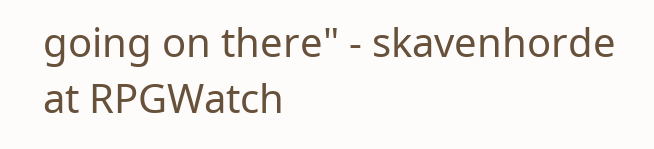going on there" - skavenhorde at RPGWatch